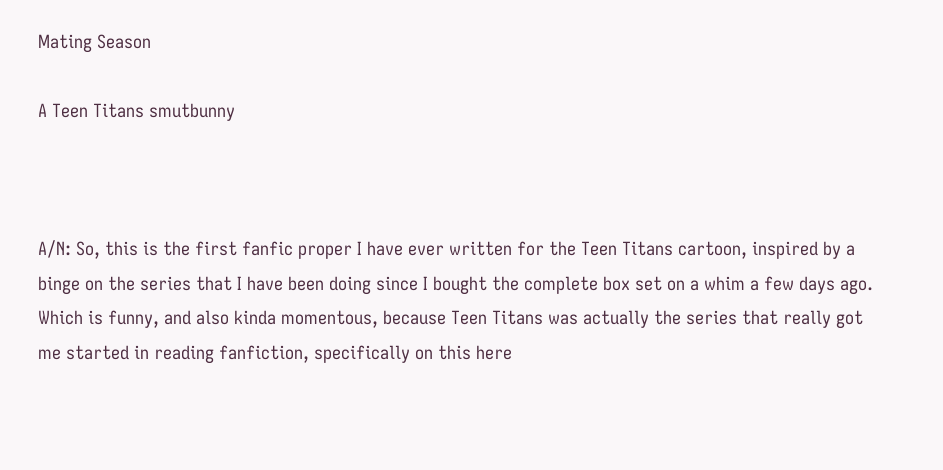Mating Season

A Teen Titans smutbunny



A/N: So, this is the first fanfic proper I have ever written for the Teen Titans cartoon, inspired by a binge on the series that I have been doing since I bought the complete box set on a whim a few days ago. Which is funny, and also kinda momentous, because Teen Titans was actually the series that really got me started in reading fanfiction, specifically on this here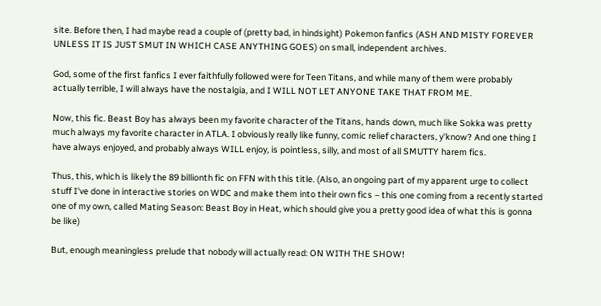site. Before then, I had maybe read a couple of (pretty bad, in hindsight) Pokemon fanfics (ASH AND MISTY FOREVER UNLESS IT IS JUST SMUT IN WHICH CASE ANYTHING GOES) on small, independent archives.

God, some of the first fanfics I ever faithfully followed were for Teen Titans, and while many of them were probably actually terrible, I will always have the nostalgia, and I WILL NOT LET ANYONE TAKE THAT FROM ME.

Now, this fic. Beast Boy has always been my favorite character of the Titans, hands down, much like Sokka was pretty much always my favorite character in ATLA. I obviously really like funny, comic relief characters, y'know? And one thing I have always enjoyed, and probably always WILL enjoy, is pointless, silly, and most of all SMUTTY harem fics.

Thus, this, which is likely the 89 billionth fic on FFN with this title. (Also, an ongoing part of my apparent urge to collect stuff I've done in interactive stories on WDC and make them into their own fics – this one coming from a recently started one of my own, called Mating Season: Beast Boy in Heat, which should give you a pretty good idea of what this is gonna be like)

But, enough meaningless prelude that nobody will actually read: ON WITH THE SHOW!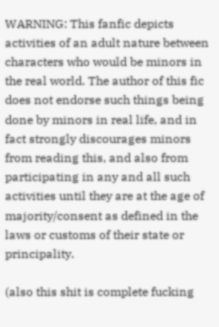WARNING: This fanfic depicts activities of an adult nature between characters who would be minors in the real world. The author of this fic does not endorse such things being done by minors in real life, and in fact strongly discourages minors from reading this, and also from participating in any and all such activities until they are at the age of majority/consent as defined in the laws or customs of their state or principality.

(also this shit is complete fucking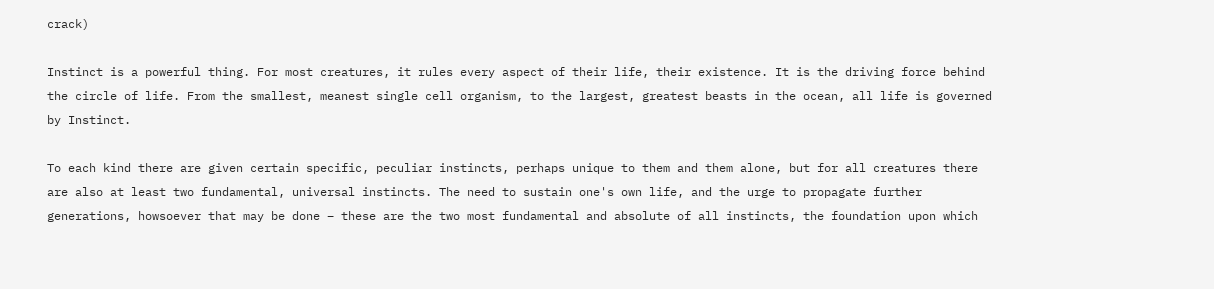crack)

Instinct is a powerful thing. For most creatures, it rules every aspect of their life, their existence. It is the driving force behind the circle of life. From the smallest, meanest single cell organism, to the largest, greatest beasts in the ocean, all life is governed by Instinct.

To each kind there are given certain specific, peculiar instincts, perhaps unique to them and them alone, but for all creatures there are also at least two fundamental, universal instincts. The need to sustain one's own life, and the urge to propagate further generations, howsoever that may be done – these are the two most fundamental and absolute of all instincts, the foundation upon which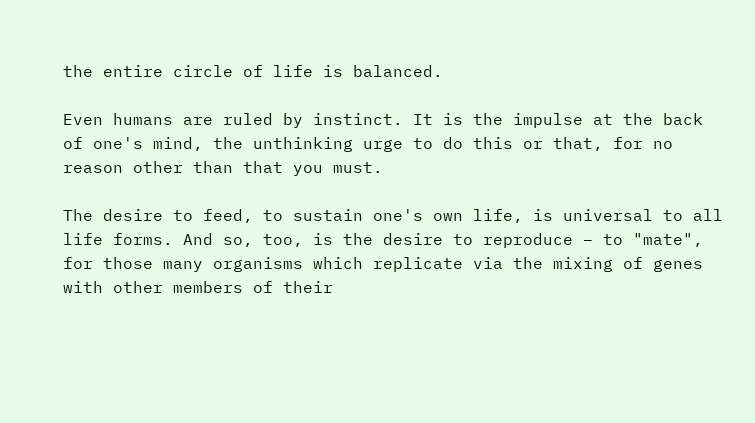the entire circle of life is balanced.

Even humans are ruled by instinct. It is the impulse at the back of one's mind, the unthinking urge to do this or that, for no reason other than that you must.

The desire to feed, to sustain one's own life, is universal to all life forms. And so, too, is the desire to reproduce – to "mate", for those many organisms which replicate via the mixing of genes with other members of their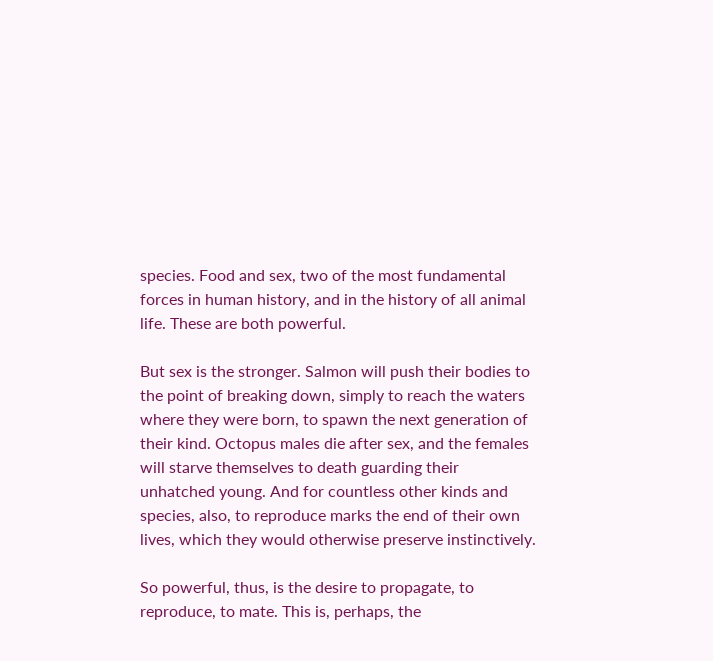species. Food and sex, two of the most fundamental forces in human history, and in the history of all animal life. These are both powerful.

But sex is the stronger. Salmon will push their bodies to the point of breaking down, simply to reach the waters where they were born, to spawn the next generation of their kind. Octopus males die after sex, and the females will starve themselves to death guarding their unhatched young. And for countless other kinds and species, also, to reproduce marks the end of their own lives, which they would otherwise preserve instinctively.

So powerful, thus, is the desire to propagate, to reproduce, to mate. This is, perhaps, the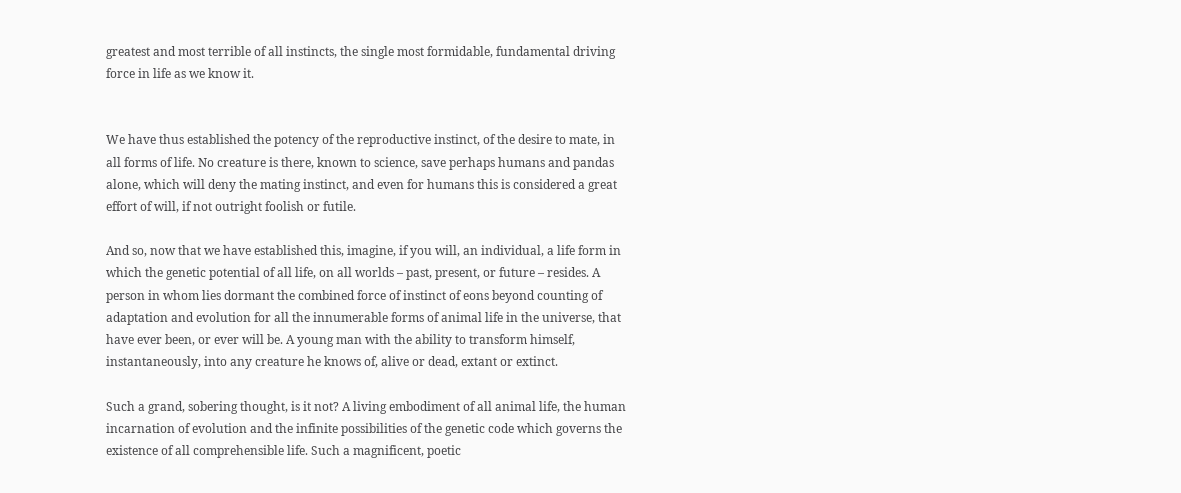greatest and most terrible of all instincts, the single most formidable, fundamental driving force in life as we know it.


We have thus established the potency of the reproductive instinct, of the desire to mate, in all forms of life. No creature is there, known to science, save perhaps humans and pandas alone, which will deny the mating instinct, and even for humans this is considered a great effort of will, if not outright foolish or futile.

And so, now that we have established this, imagine, if you will, an individual, a life form in which the genetic potential of all life, on all worlds – past, present, or future – resides. A person in whom lies dormant the combined force of instinct of eons beyond counting of adaptation and evolution for all the innumerable forms of animal life in the universe, that have ever been, or ever will be. A young man with the ability to transform himself, instantaneously, into any creature he knows of, alive or dead, extant or extinct.

Such a grand, sobering thought, is it not? A living embodiment of all animal life, the human incarnation of evolution and the infinite possibilities of the genetic code which governs the existence of all comprehensible life. Such a magnificent, poetic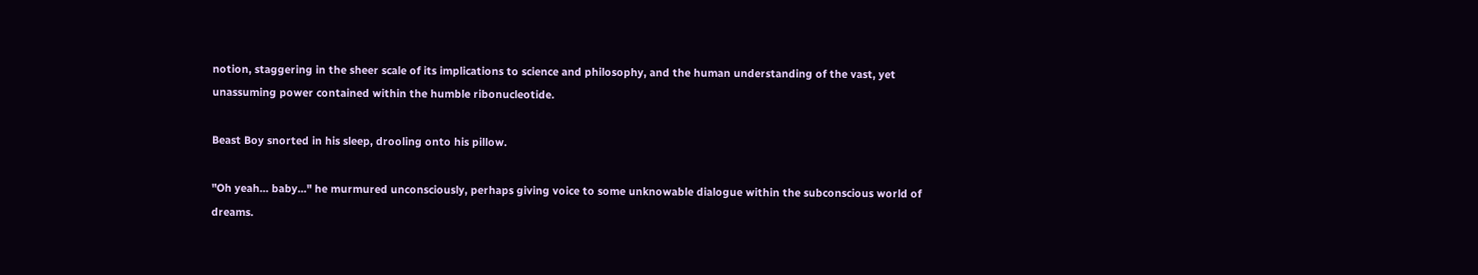notion, staggering in the sheer scale of its implications to science and philosophy, and the human understanding of the vast, yet unassuming power contained within the humble ribonucleotide.

Beast Boy snorted in his sleep, drooling onto his pillow.

"Oh yeah... baby..." he murmured unconsciously, perhaps giving voice to some unknowable dialogue within the subconscious world of dreams.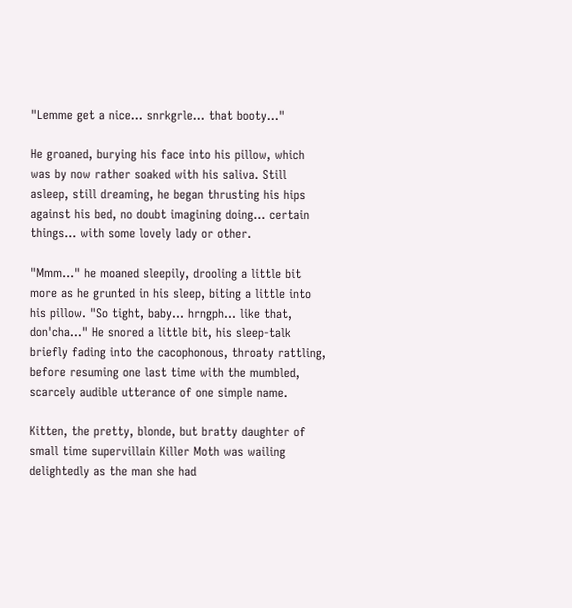"Lemme get a nice... snrkgrle... that booty..."

He groaned, burying his face into his pillow, which was by now rather soaked with his saliva. Still asleep, still dreaming, he began thrusting his hips against his bed, no doubt imagining doing... certain things... with some lovely lady or other.

"Mmm..." he moaned sleepily, drooling a little bit more as he grunted in his sleep, biting a little into his pillow. "So tight, baby... hrngph... like that, don'cha..." He snored a little bit, his sleep-talk briefly fading into the cacophonous, throaty rattling, before resuming one last time with the mumbled, scarcely audible utterance of one simple name.

Kitten, the pretty, blonde, but bratty daughter of small time supervillain Killer Moth was wailing delightedly as the man she had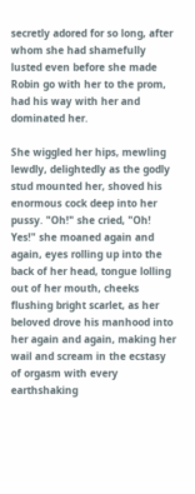secretly adored for so long, after whom she had shamefully lusted even before she made Robin go with her to the prom, had his way with her and dominated her.

She wiggled her hips, mewling lewdly, delightedly as the godly stud mounted her, shoved his enormous cock deep into her pussy. "Oh!" she cried, "Oh! Yes!" she moaned again and again, eyes rolling up into the back of her head, tongue lolling out of her mouth, cheeks flushing bright scarlet, as her beloved drove his manhood into her again and again, making her wail and scream in the ecstasy of orgasm with every earthshaking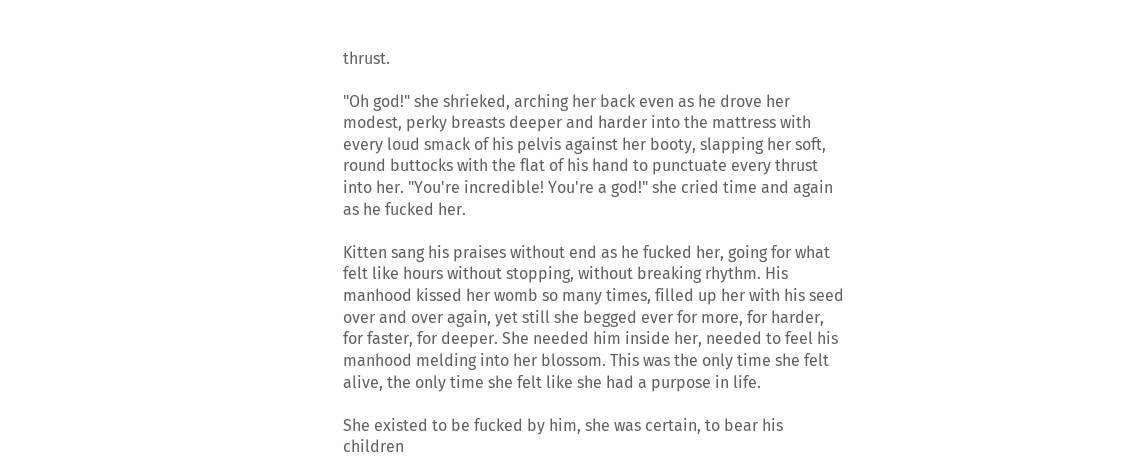thrust.

"Oh god!" she shrieked, arching her back even as he drove her modest, perky breasts deeper and harder into the mattress with every loud smack of his pelvis against her booty, slapping her soft, round buttocks with the flat of his hand to punctuate every thrust into her. "You're incredible! You're a god!" she cried time and again as he fucked her.

Kitten sang his praises without end as he fucked her, going for what felt like hours without stopping, without breaking rhythm. His manhood kissed her womb so many times, filled up her with his seed over and over again, yet still she begged ever for more, for harder, for faster, for deeper. She needed him inside her, needed to feel his manhood melding into her blossom. This was the only time she felt alive, the only time she felt like she had a purpose in life.

She existed to be fucked by him, she was certain, to bear his children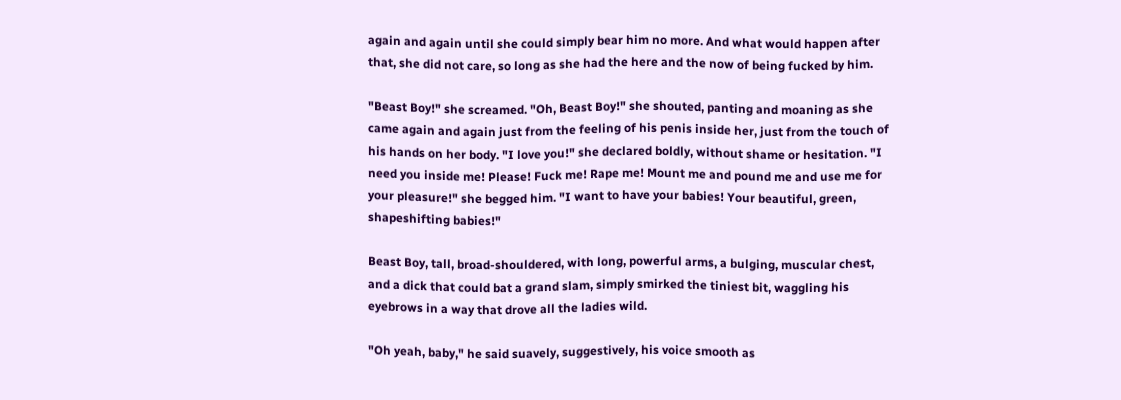again and again until she could simply bear him no more. And what would happen after that, she did not care, so long as she had the here and the now of being fucked by him.

"Beast Boy!" she screamed. "Oh, Beast Boy!" she shouted, panting and moaning as she came again and again just from the feeling of his penis inside her, just from the touch of his hands on her body. "I love you!" she declared boldly, without shame or hesitation. "I need you inside me! Please! Fuck me! Rape me! Mount me and pound me and use me for your pleasure!" she begged him. "I want to have your babies! Your beautiful, green, shapeshifting babies!"

Beast Boy, tall, broad-shouldered, with long, powerful arms, a bulging, muscular chest, and a dick that could bat a grand slam, simply smirked the tiniest bit, waggling his eyebrows in a way that drove all the ladies wild.

"Oh yeah, baby," he said suavely, suggestively, his voice smooth as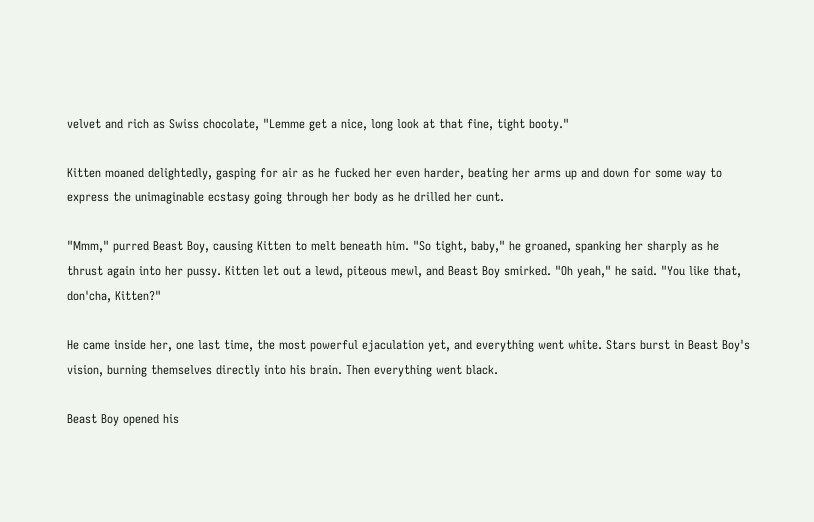velvet and rich as Swiss chocolate, "Lemme get a nice, long look at that fine, tight booty."

Kitten moaned delightedly, gasping for air as he fucked her even harder, beating her arms up and down for some way to express the unimaginable ecstasy going through her body as he drilled her cunt.

"Mmm," purred Beast Boy, causing Kitten to melt beneath him. "So tight, baby," he groaned, spanking her sharply as he thrust again into her pussy. Kitten let out a lewd, piteous mewl, and Beast Boy smirked. "Oh yeah," he said. "You like that, don'cha, Kitten?"

He came inside her, one last time, the most powerful ejaculation yet, and everything went white. Stars burst in Beast Boy's vision, burning themselves directly into his brain. Then everything went black.

Beast Boy opened his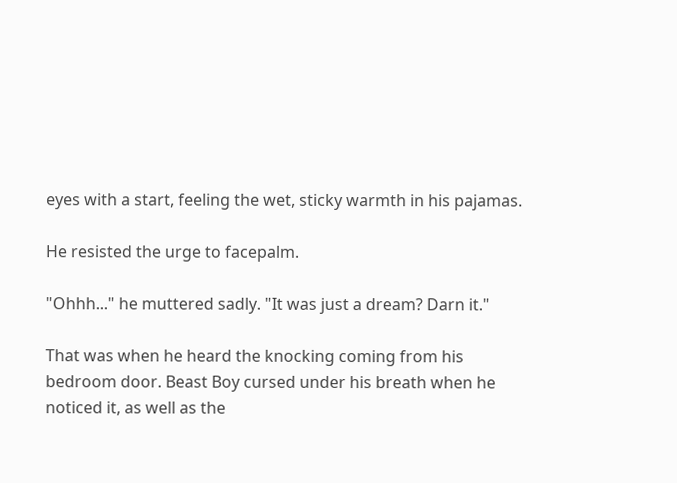eyes with a start, feeling the wet, sticky warmth in his pajamas.

He resisted the urge to facepalm.

"Ohhh..." he muttered sadly. "It was just a dream? Darn it."

That was when he heard the knocking coming from his bedroom door. Beast Boy cursed under his breath when he noticed it, as well as the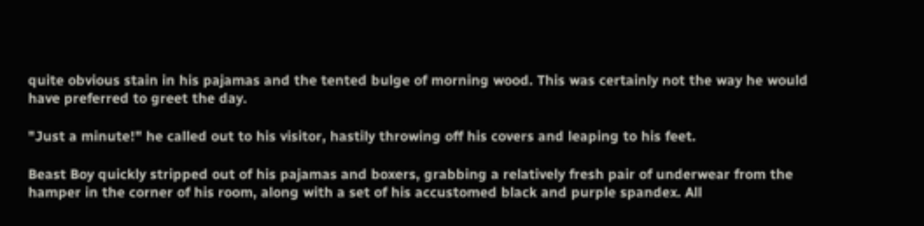quite obvious stain in his pajamas and the tented bulge of morning wood. This was certainly not the way he would have preferred to greet the day.

"Just a minute!" he called out to his visitor, hastily throwing off his covers and leaping to his feet.

Beast Boy quickly stripped out of his pajamas and boxers, grabbing a relatively fresh pair of underwear from the hamper in the corner of his room, along with a set of his accustomed black and purple spandex. All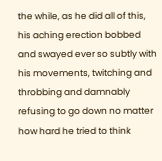the while, as he did all of this, his aching erection bobbed and swayed ever so subtly with his movements, twitching and throbbing and damnably refusing to go down no matter how hard he tried to think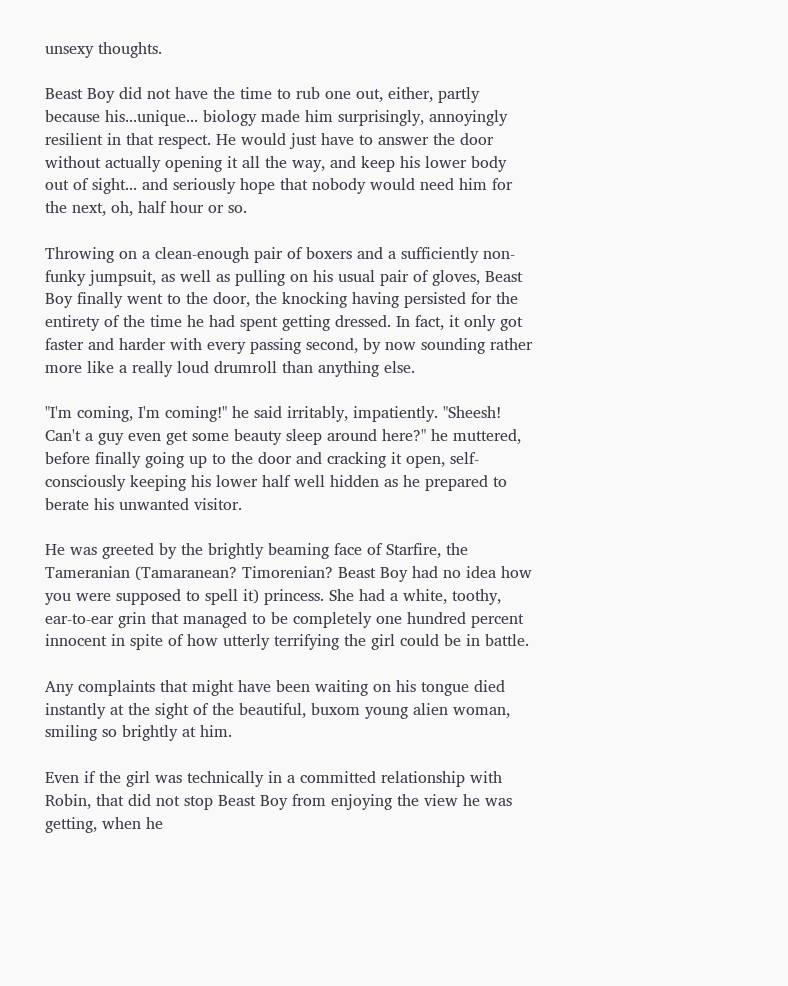unsexy thoughts.

Beast Boy did not have the time to rub one out, either, partly because his...unique... biology made him surprisingly, annoyingly resilient in that respect. He would just have to answer the door without actually opening it all the way, and keep his lower body out of sight... and seriously hope that nobody would need him for the next, oh, half hour or so.

Throwing on a clean-enough pair of boxers and a sufficiently non-funky jumpsuit, as well as pulling on his usual pair of gloves, Beast Boy finally went to the door, the knocking having persisted for the entirety of the time he had spent getting dressed. In fact, it only got faster and harder with every passing second, by now sounding rather more like a really loud drumroll than anything else.

"I'm coming, I'm coming!" he said irritably, impatiently. "Sheesh! Can't a guy even get some beauty sleep around here?" he muttered, before finally going up to the door and cracking it open, self-consciously keeping his lower half well hidden as he prepared to berate his unwanted visitor.

He was greeted by the brightly beaming face of Starfire, the Tameranian (Tamaranean? Timorenian? Beast Boy had no idea how you were supposed to spell it) princess. She had a white, toothy, ear-to-ear grin that managed to be completely one hundred percent innocent in spite of how utterly terrifying the girl could be in battle.

Any complaints that might have been waiting on his tongue died instantly at the sight of the beautiful, buxom young alien woman, smiling so brightly at him.

Even if the girl was technically in a committed relationship with Robin, that did not stop Beast Boy from enjoying the view he was getting, when he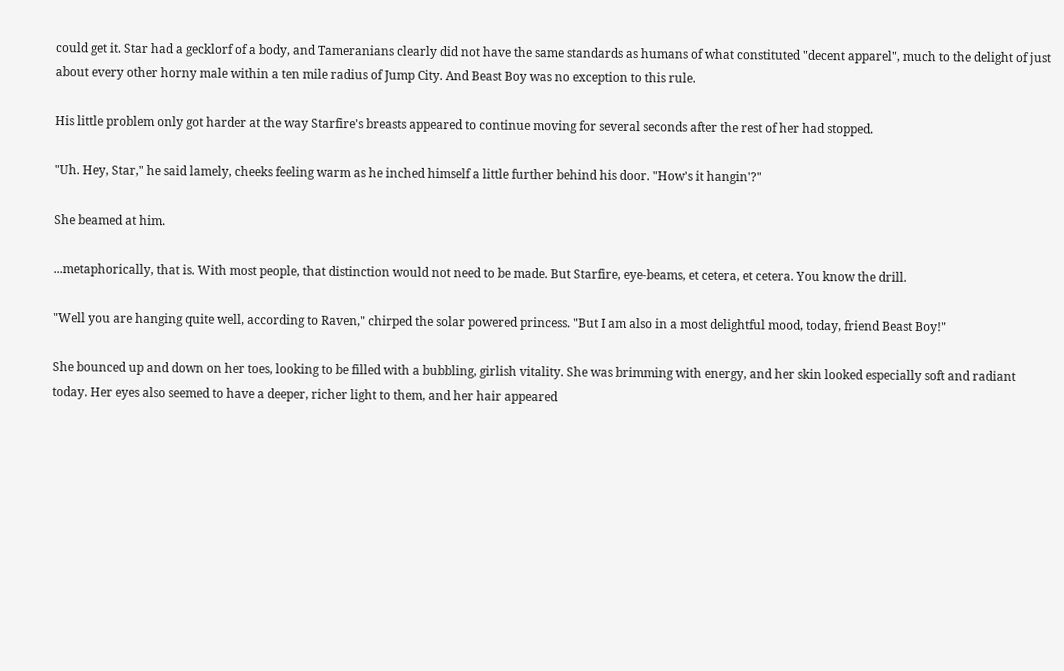could get it. Star had a gecklorf of a body, and Tameranians clearly did not have the same standards as humans of what constituted "decent apparel", much to the delight of just about every other horny male within a ten mile radius of Jump City. And Beast Boy was no exception to this rule.

His little problem only got harder at the way Starfire's breasts appeared to continue moving for several seconds after the rest of her had stopped.

"Uh. Hey, Star," he said lamely, cheeks feeling warm as he inched himself a little further behind his door. "How's it hangin'?"

She beamed at him.

...metaphorically, that is. With most people, that distinction would not need to be made. But Starfire, eye-beams, et cetera, et cetera. You know the drill.

"Well you are hanging quite well, according to Raven," chirped the solar powered princess. "But I am also in a most delightful mood, today, friend Beast Boy!"

She bounced up and down on her toes, looking to be filled with a bubbling, girlish vitality. She was brimming with energy, and her skin looked especially soft and radiant today. Her eyes also seemed to have a deeper, richer light to them, and her hair appeared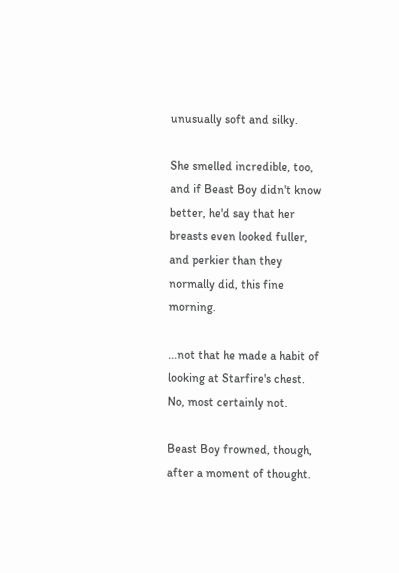unusually soft and silky.

She smelled incredible, too, and if Beast Boy didn't know better, he'd say that her breasts even looked fuller, and perkier than they normally did, this fine morning.

...not that he made a habit of looking at Starfire's chest. No, most certainly not.

Beast Boy frowned, though, after a moment of thought.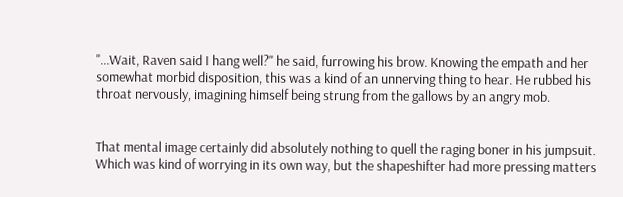"...Wait, Raven said I hang well?" he said, furrowing his brow. Knowing the empath and her somewhat morbid disposition, this was a kind of an unnerving thing to hear. He rubbed his throat nervously, imagining himself being strung from the gallows by an angry mob.


That mental image certainly did absolutely nothing to quell the raging boner in his jumpsuit. Which was kind of worrying in its own way, but the shapeshifter had more pressing matters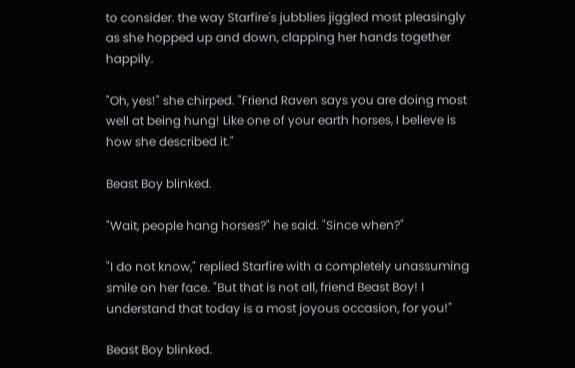to consider. the way Starfire's jubblies jiggled most pleasingly as she hopped up and down, clapping her hands together happily.

"Oh, yes!" she chirped. "Friend Raven says you are doing most well at being hung! Like one of your earth horses, I believe is how she described it."

Beast Boy blinked.

"Wait, people hang horses?" he said. "Since when?"

"I do not know," replied Starfire with a completely unassuming smile on her face. "But that is not all, friend Beast Boy! I understand that today is a most joyous occasion, for you!"

Beast Boy blinked.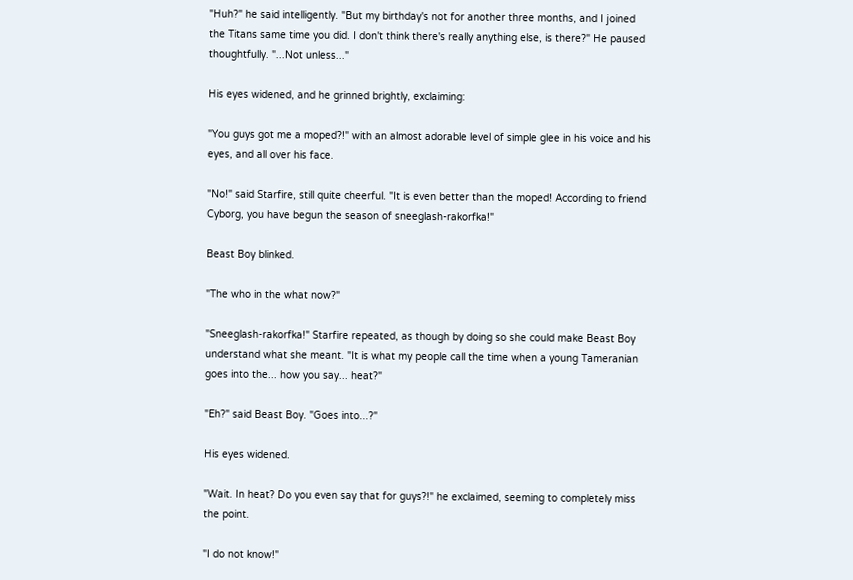"Huh?" he said intelligently. "But my birthday's not for another three months, and I joined the Titans same time you did. I don't think there's really anything else, is there?" He paused thoughtfully. "...Not unless..."

His eyes widened, and he grinned brightly, exclaiming:

"You guys got me a moped?!" with an almost adorable level of simple glee in his voice and his eyes, and all over his face.

"No!" said Starfire, still quite cheerful. "It is even better than the moped! According to friend Cyborg, you have begun the season of sneeglash-rakorfka!"

Beast Boy blinked.

"The who in the what now?"

"Sneeglash-rakorfka!" Starfire repeated, as though by doing so she could make Beast Boy understand what she meant. "It is what my people call the time when a young Tameranian goes into the... how you say... heat?"

"Eh?" said Beast Boy. "Goes into...?"

His eyes widened.

"Wait. In heat? Do you even say that for guys?!" he exclaimed, seeming to completely miss the point.

"I do not know!"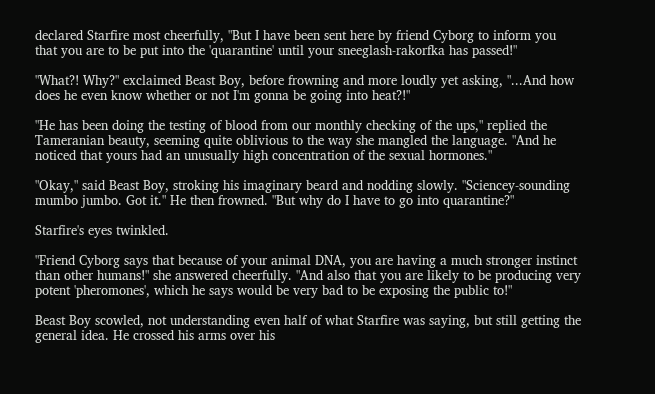declared Starfire most cheerfully, "But I have been sent here by friend Cyborg to inform you that you are to be put into the 'quarantine' until your sneeglash-rakorfka has passed!"

"What?! Why?" exclaimed Beast Boy, before frowning and more loudly yet asking, "...And how does he even know whether or not I'm gonna be going into heat?!"

"He has been doing the testing of blood from our monthly checking of the ups," replied the Tameranian beauty, seeming quite oblivious to the way she mangled the language. "And he noticed that yours had an unusually high concentration of the sexual hormones."

"Okay," said Beast Boy, stroking his imaginary beard and nodding slowly. "Sciencey-sounding mumbo jumbo. Got it." He then frowned. "But why do I have to go into quarantine?"

Starfire's eyes twinkled.

"Friend Cyborg says that because of your animal DNA, you are having a much stronger instinct than other humans!" she answered cheerfully. "And also that you are likely to be producing very potent 'pheromones', which he says would be very bad to be exposing the public to!"

Beast Boy scowled, not understanding even half of what Starfire was saying, but still getting the general idea. He crossed his arms over his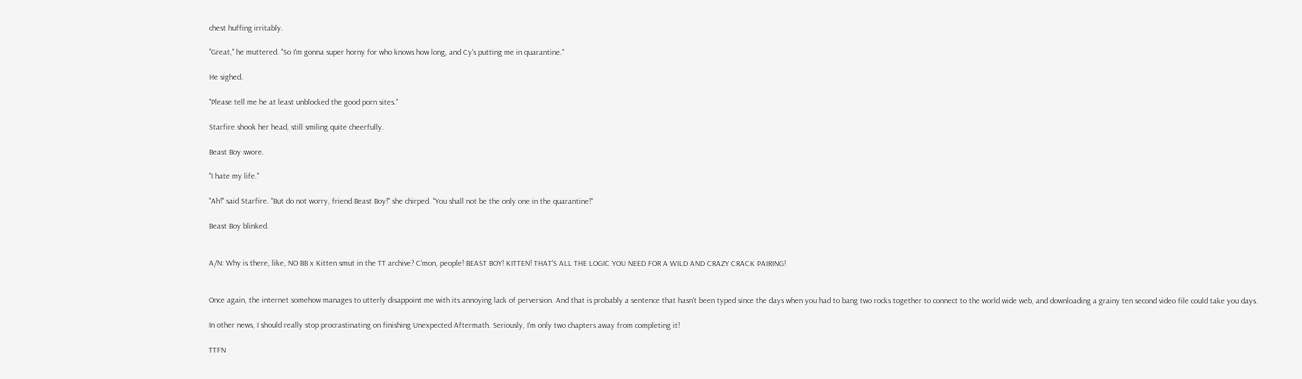chest huffing irritably.

"Great," he muttered. "So I'm gonna super horny for who knows how long, and Cy's putting me in quarantine."

He sighed.

"Please tell me he at least unblocked the good porn sites."

Starfire shook her head, still smiling quite cheerfully.

Beast Boy swore.

"I hate my life."

"Ah!" said Starfire. "But do not worry, friend Beast Boy!" she chirped. "You shall not be the only one in the quarantine!"

Beast Boy blinked.


A/N: Why is there, like, NO BB x Kitten smut in the TT archive? C'mon, people! BEAST BOY! KITTEN! THAT'S ALL THE LOGIC YOU NEED FOR A WILD AND CRAZY CRACK PAIRING!


Once again, the internet somehow manages to utterly disappoint me with its annoying lack of perversion. And that is probably a sentence that hasn't been typed since the days when you had to bang two rocks together to connect to the world wide web, and downloading a grainy ten second video file could take you days.

In other news, I should really stop procrastinating on finishing Unexpected Aftermath. Seriously, I'm only two chapters away from completing it!

TTFN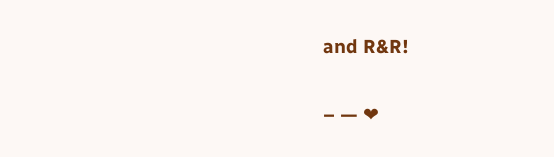and R&R!

– — ❤